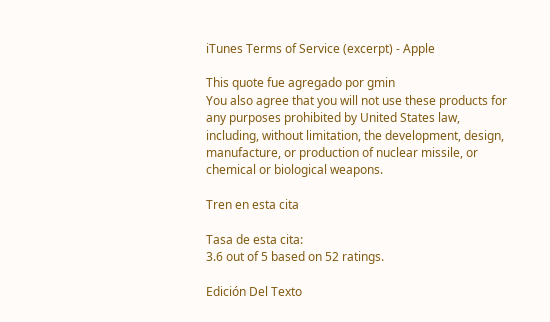iTunes Terms of Service (excerpt) - Apple

This quote fue agregado por gmin
You also agree that you will not use these products for any purposes prohibited by United States law, including, without limitation, the development, design, manufacture, or production of nuclear missile, or chemical or biological weapons.

Tren en esta cita

Tasa de esta cita:
3.6 out of 5 based on 52 ratings.

Edición Del Texto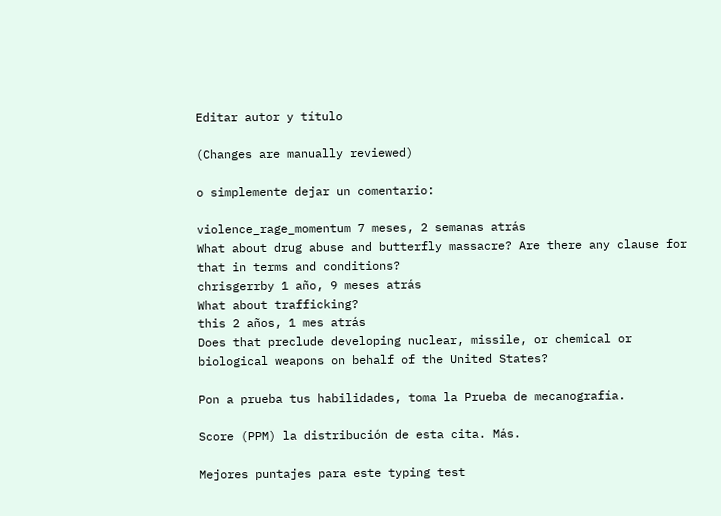Editar autor y título

(Changes are manually reviewed)

o simplemente dejar un comentario:

violence_rage_momentum 7 meses, 2 semanas atrás
What about drug abuse and butterfly massacre? Are there any clause for that in terms and conditions?
chrisgerrby 1 año, 9 meses atrás
What about trafficking?
this 2 años, 1 mes atrás
Does that preclude developing nuclear, missile, or chemical or biological weapons on behalf of the United States?

Pon a prueba tus habilidades, toma la Prueba de mecanografía.

Score (PPM) la distribución de esta cita. Más.

Mejores puntajes para este typing test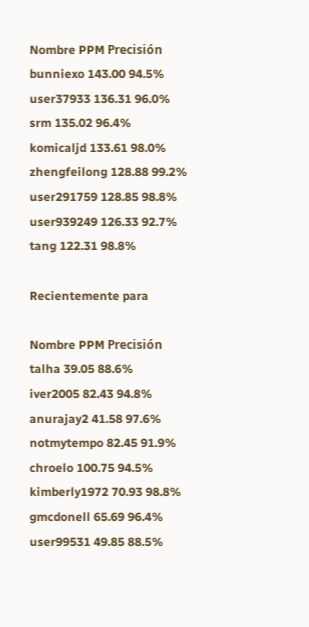Nombre PPM Precisión
bunniexo 143.00 94.5%
user37933 136.31 96.0%
srm 135.02 96.4%
komicaljd 133.61 98.0%
zhengfeilong 128.88 99.2%
user291759 128.85 98.8%
user939249 126.33 92.7%
tang 122.31 98.8%

Recientemente para

Nombre PPM Precisión
talha 39.05 88.6%
iver2005 82.43 94.8%
anurajay2 41.58 97.6%
notmytempo 82.45 91.9%
chroelo 100.75 94.5%
kimberly1972 70.93 98.8%
gmcdonell 65.69 96.4%
user99531 49.85 88.5%